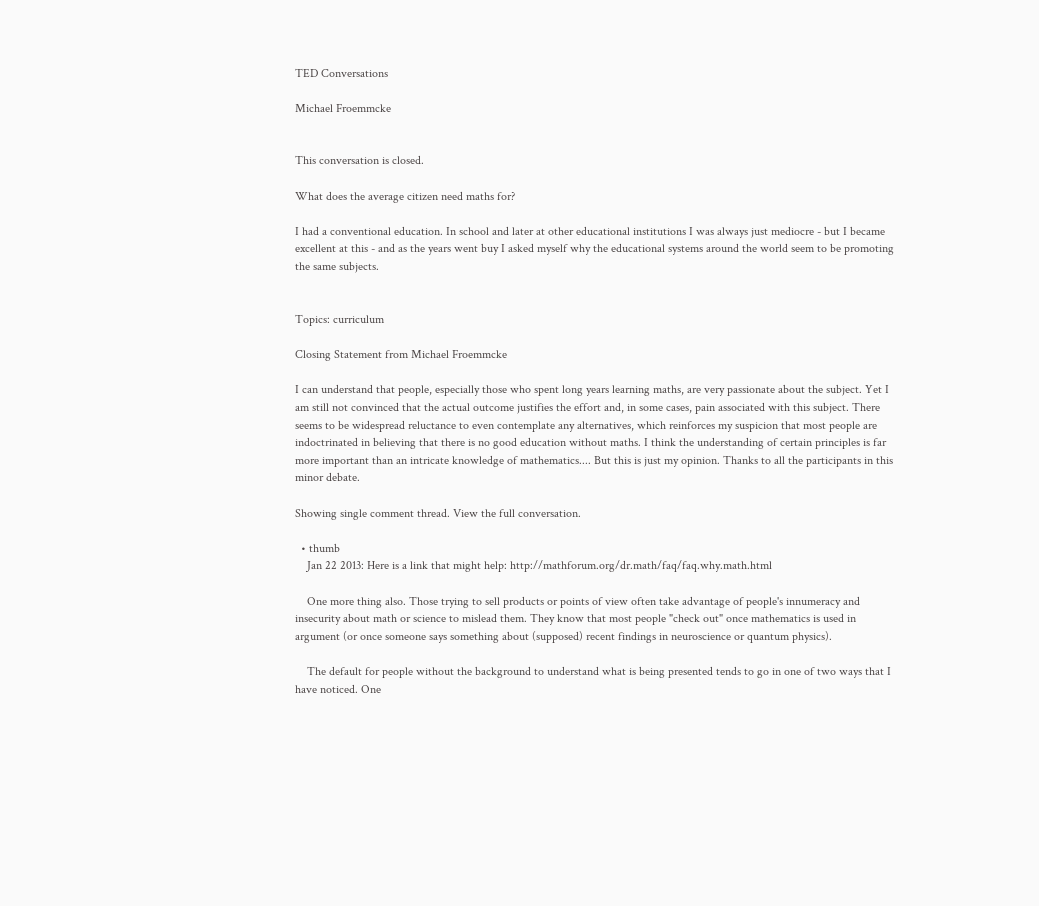TED Conversations

Michael Froemmcke


This conversation is closed.

What does the average citizen need maths for?

I had a conventional education. In school and later at other educational institutions I was always just mediocre - but I became excellent at this - and as the years went buy I asked myself why the educational systems around the world seem to be promoting the same subjects.


Topics: curriculum

Closing Statement from Michael Froemmcke

I can understand that people, especially those who spent long years learning maths, are very passionate about the subject. Yet I am still not convinced that the actual outcome justifies the effort and, in some cases, pain associated with this subject. There seems to be widespread reluctance to even contemplate any alternatives, which reinforces my suspicion that most people are indoctrinated in believing that there is no good education without maths. I think the understanding of certain principles is far more important than an intricate knowledge of mathematics.... But this is just my opinion. Thanks to all the participants in this minor debate.

Showing single comment thread. View the full conversation.

  • thumb
    Jan 22 2013: Here is a link that might help: http://mathforum.org/dr.math/faq/faq.why.math.html

    One more thing also. Those trying to sell products or points of view often take advantage of people's innumeracy and insecurity about math or science to mislead them. They know that most people "check out" once mathematics is used in argument (or once someone says something about (supposed) recent findings in neuroscience or quantum physics).

    The default for people without the background to understand what is being presented tends to go in one of two ways that I have noticed. One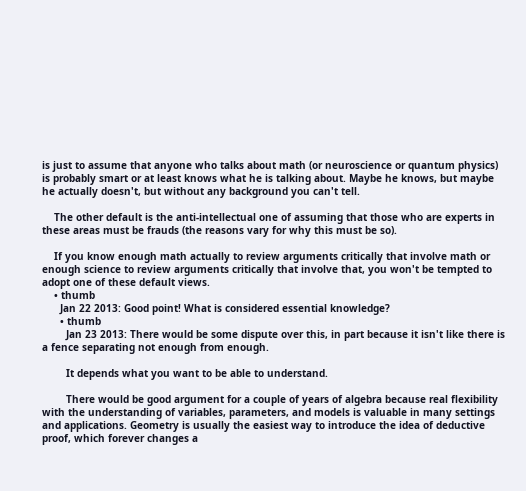is just to assume that anyone who talks about math (or neuroscience or quantum physics) is probably smart or at least knows what he is talking about. Maybe he knows, but maybe he actually doesn't, but without any background you can't tell.

    The other default is the anti-intellectual one of assuming that those who are experts in these areas must be frauds (the reasons vary for why this must be so).

    If you know enough math actually to review arguments critically that involve math or enough science to review arguments critically that involve that, you won't be tempted to adopt one of these default views.
    • thumb
      Jan 22 2013: Good point! What is considered essential knowledge?
      • thumb
        Jan 23 2013: There would be some dispute over this, in part because it isn't like there is a fence separating not enough from enough.

        It depends what you want to be able to understand.

        There would be good argument for a couple of years of algebra because real flexibility with the understanding of variables, parameters, and models is valuable in many settings and applications. Geometry is usually the easiest way to introduce the idea of deductive proof, which forever changes a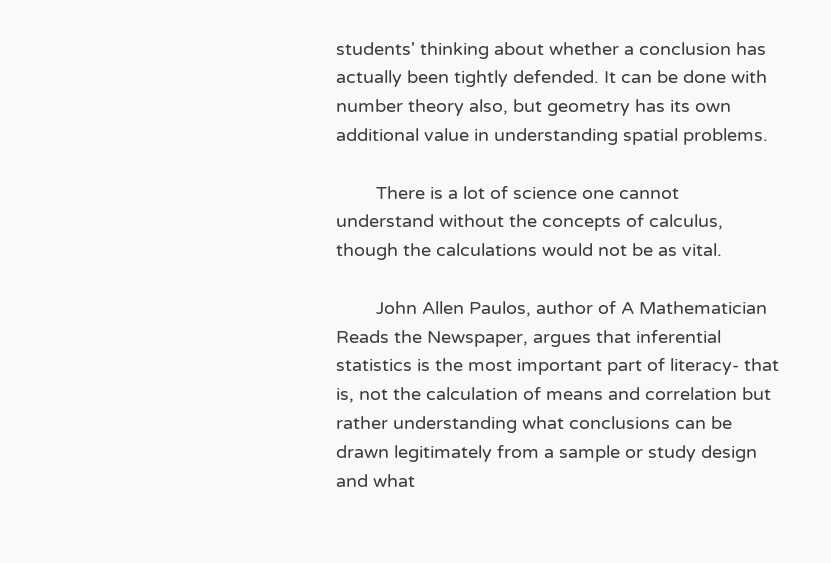students' thinking about whether a conclusion has actually been tightly defended. It can be done with number theory also, but geometry has its own additional value in understanding spatial problems.

        There is a lot of science one cannot understand without the concepts of calculus, though the calculations would not be as vital.

        John Allen Paulos, author of A Mathematician Reads the Newspaper, argues that inferential statistics is the most important part of literacy- that is, not the calculation of means and correlation but rather understanding what conclusions can be drawn legitimately from a sample or study design and what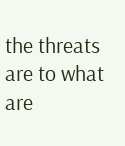the threats are to what are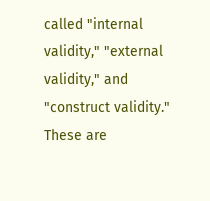called "internal validity," "external validity," and "construct validity." These are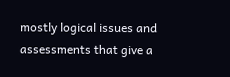mostly logical issues and assessments that give a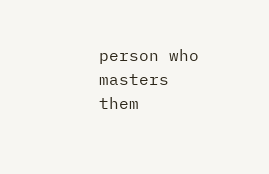person who masters them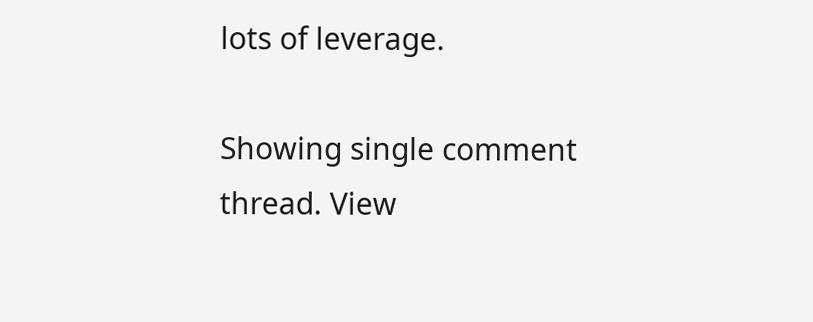lots of leverage.

Showing single comment thread. View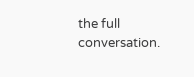the full conversation.